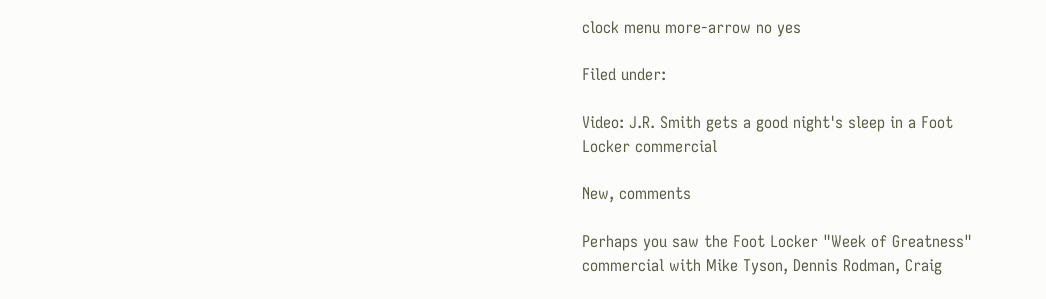clock menu more-arrow no yes

Filed under:

Video: J.R. Smith gets a good night's sleep in a Foot Locker commercial

New, comments

Perhaps you saw the Foot Locker "Week of Greatness" commercial with Mike Tyson, Dennis Rodman, Craig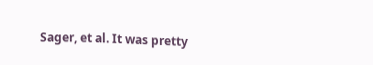Sager, et al. It was pretty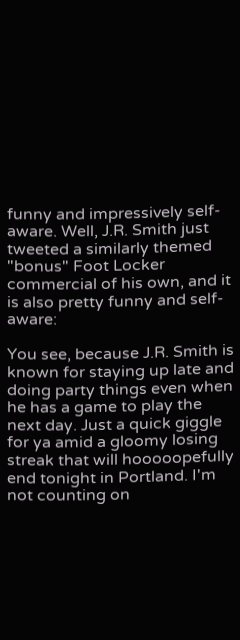funny and impressively self-aware. Well, J.R. Smith just tweeted a similarly themed "bonus" Foot Locker commercial of his own, and it is also pretty funny and self-aware:

You see, because J.R. Smith is known for staying up late and doing party things even when he has a game to play the next day. Just a quick giggle for ya amid a gloomy losing streak that will hooooopefully end tonight in Portland. I'm not counting on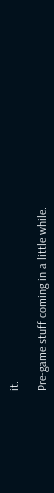it.

Pre-game stuff coming in a little while.